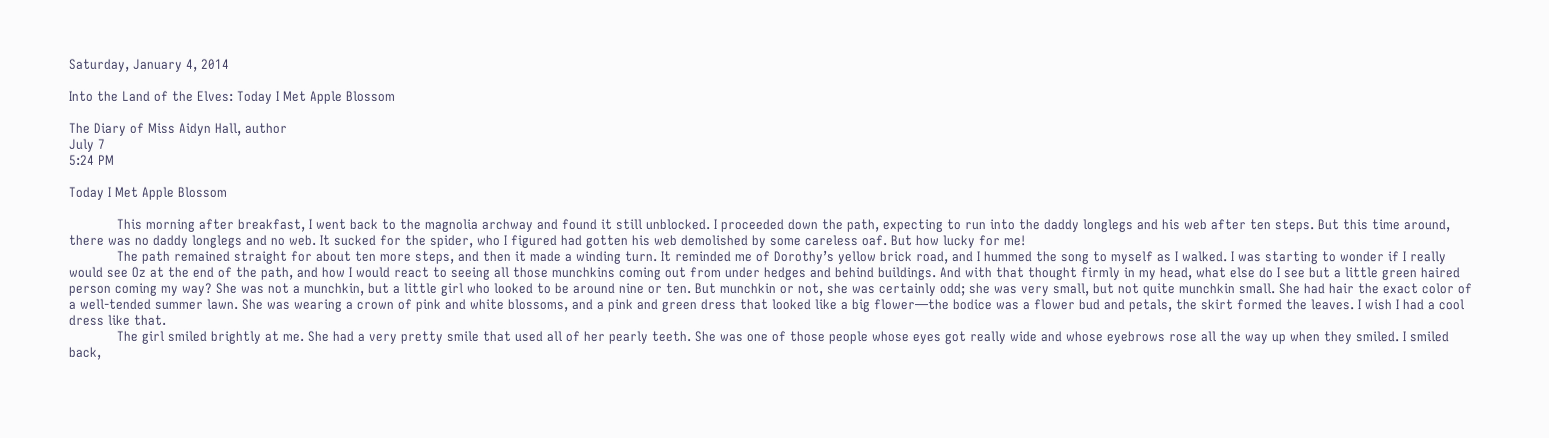Saturday, January 4, 2014

Into the Land of the Elves: Today I Met Apple Blossom

The Diary of Miss Aidyn Hall, author
July 7
5:24 PM

Today I Met Apple Blossom

            This morning after breakfast, I went back to the magnolia archway and found it still unblocked. I proceeded down the path, expecting to run into the daddy longlegs and his web after ten steps. But this time around, there was no daddy longlegs and no web. It sucked for the spider, who I figured had gotten his web demolished by some careless oaf. But how lucky for me!
            The path remained straight for about ten more steps, and then it made a winding turn. It reminded me of Dorothy’s yellow brick road, and I hummed the song to myself as I walked. I was starting to wonder if I really would see Oz at the end of the path, and how I would react to seeing all those munchkins coming out from under hedges and behind buildings. And with that thought firmly in my head, what else do I see but a little green haired person coming my way? She was not a munchkin, but a little girl who looked to be around nine or ten. But munchkin or not, she was certainly odd; she was very small, but not quite munchkin small. She had hair the exact color of a well-tended summer lawn. She was wearing a crown of pink and white blossoms, and a pink and green dress that looked like a big flower—the bodice was a flower bud and petals, the skirt formed the leaves. I wish I had a cool dress like that.
            The girl smiled brightly at me. She had a very pretty smile that used all of her pearly teeth. She was one of those people whose eyes got really wide and whose eyebrows rose all the way up when they smiled. I smiled back,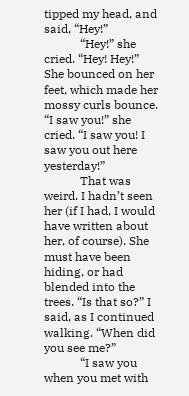tipped my head, and said, “Hey!”
            “Hey!” she cried. “Hey! Hey!” She bounced on her feet, which made her mossy curls bounce. “I saw you!” she cried. “I saw you! I saw you out here yesterday!”
            That was weird. I hadn’t seen her (if I had, I would have written about her, of course). She must have been hiding, or had blended into the trees. “Is that so?” I said, as I continued walking. “When did you see me?”
            “I saw you when you met with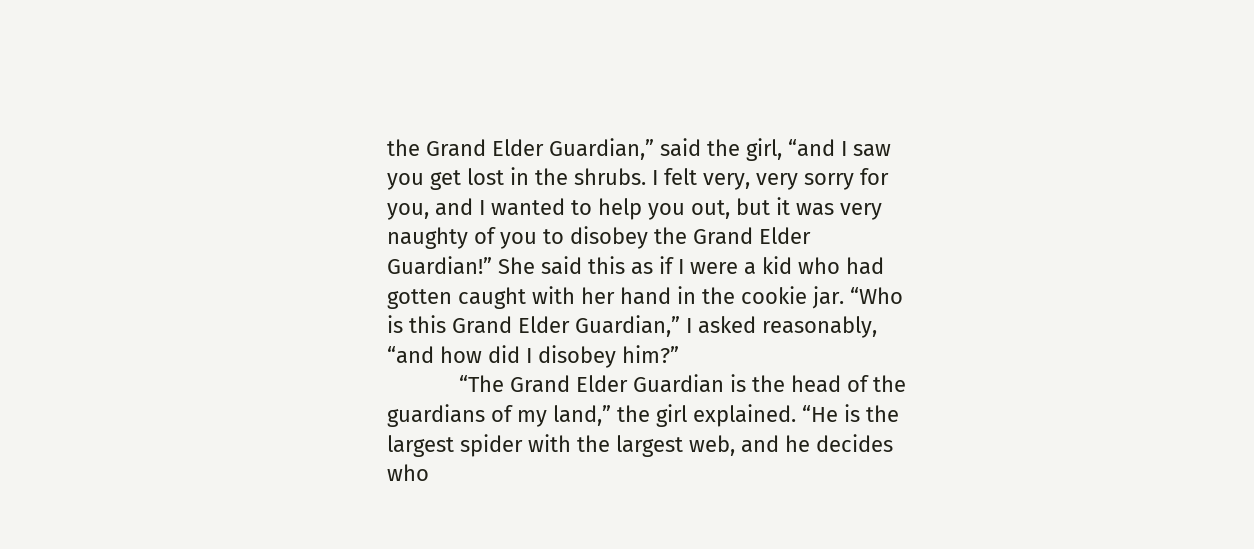the Grand Elder Guardian,” said the girl, “and I saw you get lost in the shrubs. I felt very, very sorry for you, and I wanted to help you out, but it was very naughty of you to disobey the Grand Elder Guardian!” She said this as if I were a kid who had gotten caught with her hand in the cookie jar. “Who is this Grand Elder Guardian,” I asked reasonably, “and how did I disobey him?”
            “The Grand Elder Guardian is the head of the guardians of my land,” the girl explained. “He is the largest spider with the largest web, and he decides who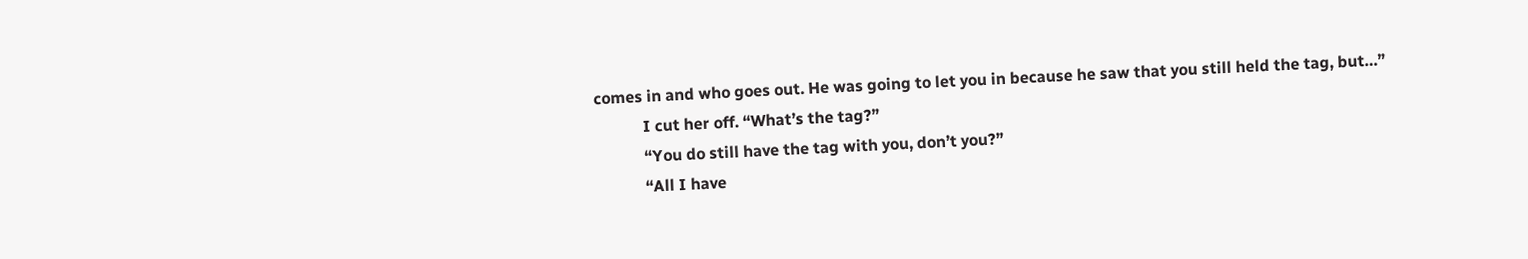comes in and who goes out. He was going to let you in because he saw that you still held the tag, but…”
            I cut her off. “What’s the tag?”
            “You do still have the tag with you, don’t you?”
            “All I have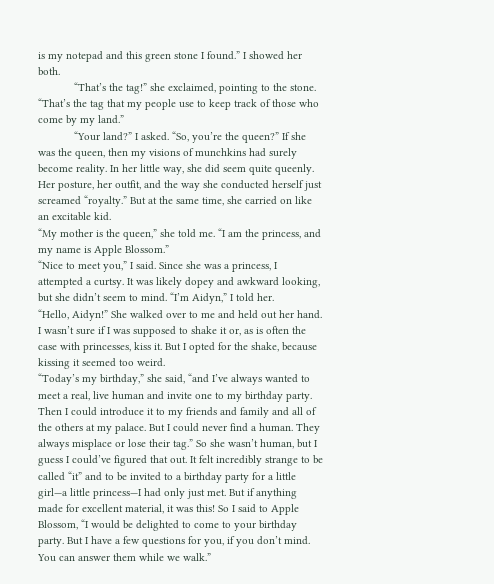is my notepad and this green stone I found.” I showed her both.
            “That’s the tag!” she exclaimed, pointing to the stone. “That’s the tag that my people use to keep track of those who come by my land.”
            “Your land?” I asked. “So, you’re the queen?” If she was the queen, then my visions of munchkins had surely become reality. In her little way, she did seem quite queenly. Her posture, her outfit, and the way she conducted herself just screamed “royalty.” But at the same time, she carried on like an excitable kid.
“My mother is the queen,” she told me. “I am the princess, and my name is Apple Blossom.”
“Nice to meet you,” I said. Since she was a princess, I attempted a curtsy. It was likely dopey and awkward looking, but she didn’t seem to mind. “I’m Aidyn,” I told her.
“Hello, Aidyn!” She walked over to me and held out her hand. I wasn’t sure if I was supposed to shake it or, as is often the case with princesses, kiss it. But I opted for the shake, because kissing it seemed too weird.
“Today’s my birthday,” she said, “and I’ve always wanted to meet a real, live human and invite one to my birthday party. Then I could introduce it to my friends and family and all of the others at my palace. But I could never find a human. They always misplace or lose their tag.” So she wasn’t human, but I guess I could’ve figured that out. It felt incredibly strange to be called “it” and to be invited to a birthday party for a little girl—a little princess—I had only just met. But if anything made for excellent material, it was this! So I said to Apple Blossom, “I would be delighted to come to your birthday party. But I have a few questions for you, if you don’t mind. You can answer them while we walk.”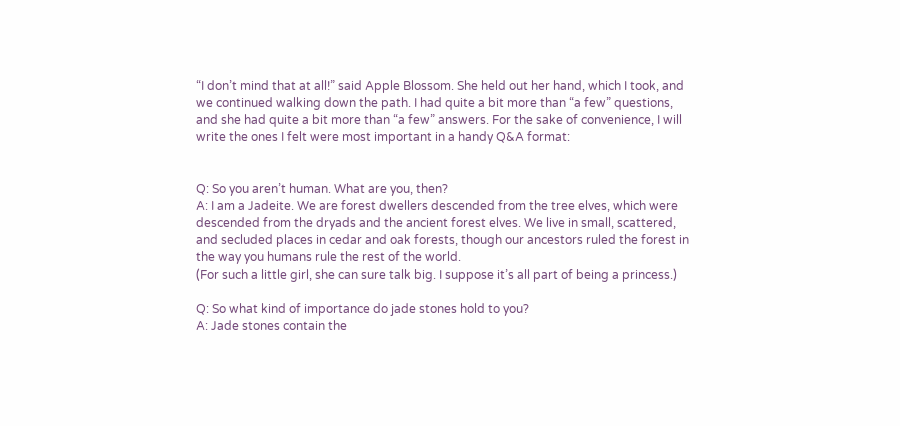“I don’t mind that at all!” said Apple Blossom. She held out her hand, which I took, and we continued walking down the path. I had quite a bit more than “a few” questions, and she had quite a bit more than “a few” answers. For the sake of convenience, I will write the ones I felt were most important in a handy Q&A format:


Q: So you aren’t human. What are you, then?
A: I am a Jadeite. We are forest dwellers descended from the tree elves, which were descended from the dryads and the ancient forest elves. We live in small, scattered, and secluded places in cedar and oak forests, though our ancestors ruled the forest in the way you humans rule the rest of the world.
(For such a little girl, she can sure talk big. I suppose it’s all part of being a princess.)

Q: So what kind of importance do jade stones hold to you?
A: Jade stones contain the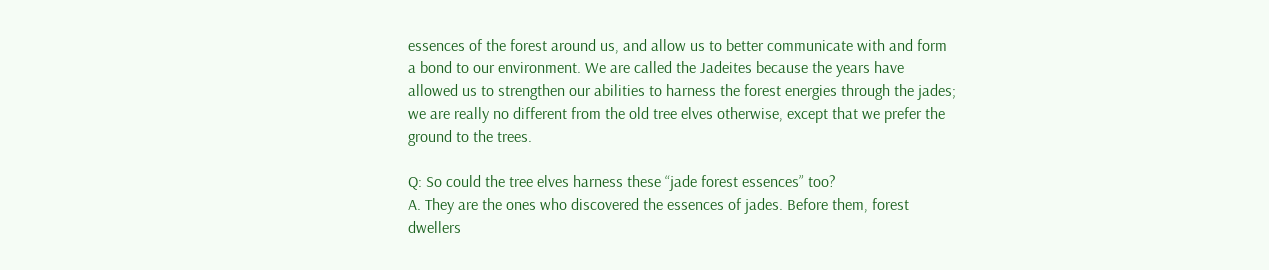essences of the forest around us, and allow us to better communicate with and form a bond to our environment. We are called the Jadeites because the years have allowed us to strengthen our abilities to harness the forest energies through the jades; we are really no different from the old tree elves otherwise, except that we prefer the ground to the trees.

Q: So could the tree elves harness these “jade forest essences” too?
A. They are the ones who discovered the essences of jades. Before them, forest dwellers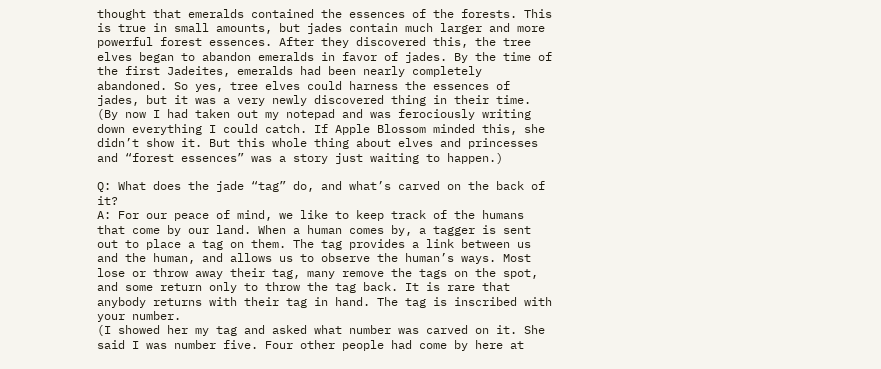thought that emeralds contained the essences of the forests. This is true in small amounts, but jades contain much larger and more powerful forest essences. After they discovered this, the tree elves began to abandon emeralds in favor of jades. By the time of the first Jadeites, emeralds had been nearly completely abandoned. So yes, tree elves could harness the essences of jades, but it was a very newly discovered thing in their time.
(By now I had taken out my notepad and was ferociously writing down everything I could catch. If Apple Blossom minded this, she didn’t show it. But this whole thing about elves and princesses and “forest essences” was a story just waiting to happen.)

Q: What does the jade “tag” do, and what’s carved on the back of it?
A: For our peace of mind, we like to keep track of the humans that come by our land. When a human comes by, a tagger is sent out to place a tag on them. The tag provides a link between us and the human, and allows us to observe the human’s ways. Most lose or throw away their tag, many remove the tags on the spot, and some return only to throw the tag back. It is rare that anybody returns with their tag in hand. The tag is inscribed with your number.
(I showed her my tag and asked what number was carved on it. She said I was number five. Four other people had come by here at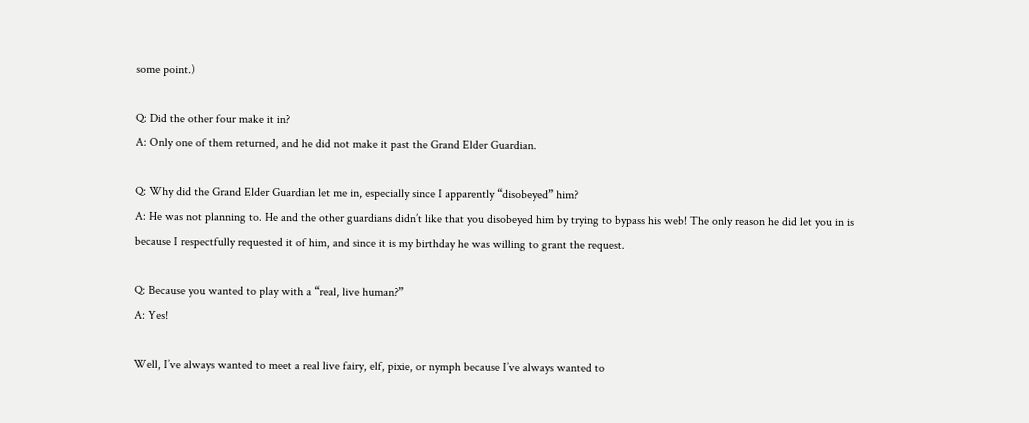some point.)

Q: Did the other four make it in?
A: Only one of them returned, and he did not make it past the Grand Elder Guardian.

Q: Why did the Grand Elder Guardian let me in, especially since I apparently “disobeyed” him?
A: He was not planning to. He and the other guardians didn’t like that you disobeyed him by trying to bypass his web! The only reason he did let you in is because I respectfully requested it of him, and since it is my birthday he was willing to grant the request.

Q: Because you wanted to play with a “real, live human?”
A: Yes!

Well, I’ve always wanted to meet a real live fairy, elf, pixie, or nymph because I’ve always wanted to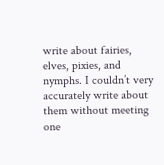write about fairies, elves, pixies, and nymphs. I couldn’t very accurately write about them without meeting one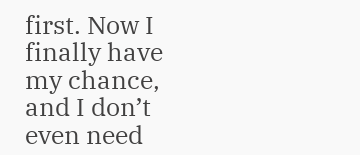first. Now I finally have my chance, and I don’t even need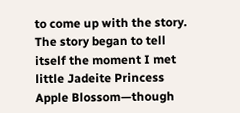to come up with the story. The story began to tell itself the moment I met little Jadeite Princess Apple Blossom—though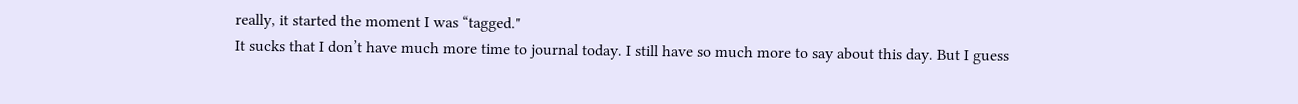really, it started the moment I was “tagged."
It sucks that I don’t have much more time to journal today. I still have so much more to say about this day. But I guess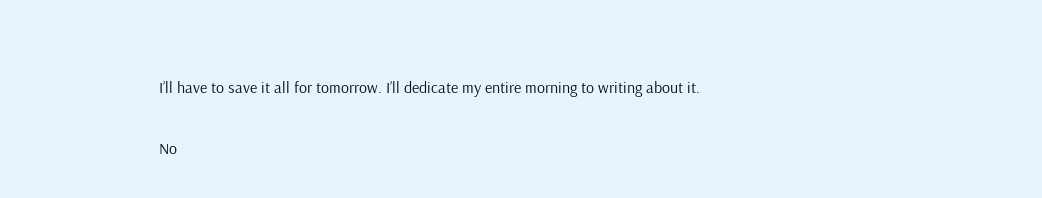I’ll have to save it all for tomorrow. I’ll dedicate my entire morning to writing about it.

No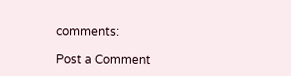comments:

Post a Comment